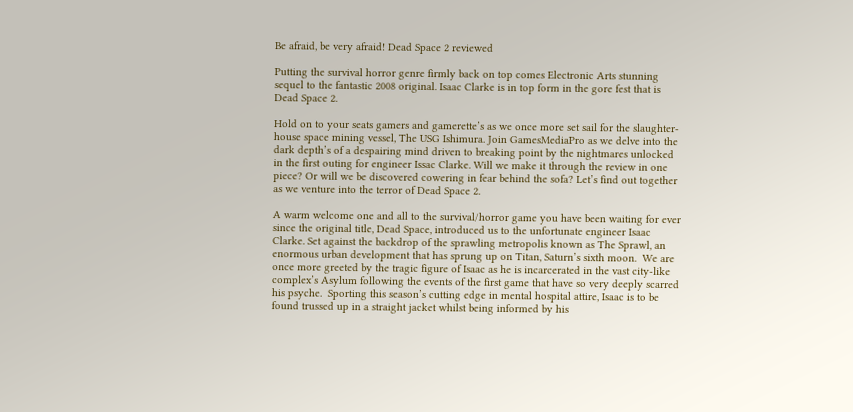Be afraid, be very afraid! Dead Space 2 reviewed

Putting the survival horror genre firmly back on top comes Electronic Arts stunning sequel to the fantastic 2008 original. Isaac Clarke is in top form in the gore fest that is Dead Space 2.

Hold on to your seats gamers and gamerette’s as we once more set sail for the slaughter-house space mining vessel, The USG Ishimura. Join GamesMediaPro as we delve into the dark depth’s of a despairing mind driven to breaking point by the nightmares unlocked in the first outing for engineer Issac Clarke. Will we make it through the review in one piece? Or will we be discovered cowering in fear behind the sofa? Let’s find out together as we venture into the terror of Dead Space 2.

A warm welcome one and all to the survival/horror game you have been waiting for ever since the original title, Dead Space, introduced us to the unfortunate engineer Isaac Clarke. Set against the backdrop of the sprawling metropolis known as The Sprawl, an enormous urban development that has sprung up on Titan, Saturn’s sixth moon.  We are once more greeted by the tragic figure of Isaac as he is incarcerated in the vast city-like complex’s Asylum following the events of the first game that have so very deeply scarred his psyche.  Sporting this season’s cutting edge in mental hospital attire, Isaac is to be found trussed up in a straight jacket whilst being informed by his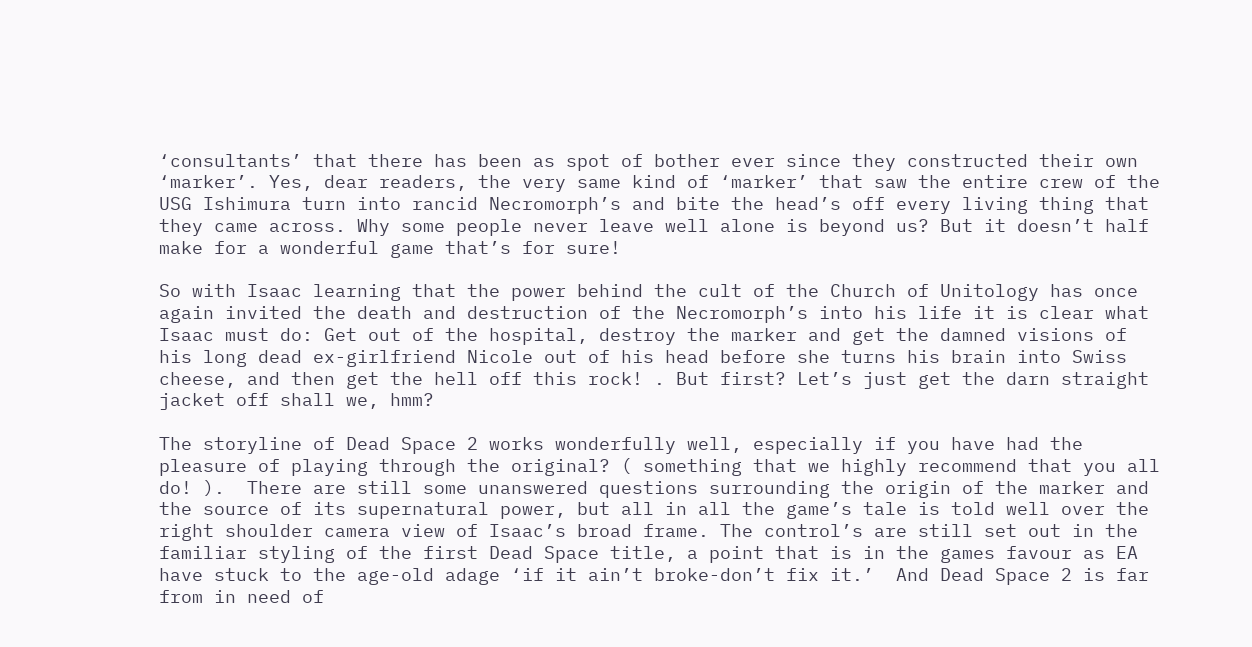‘consultants’ that there has been as spot of bother ever since they constructed their own ‘marker’. Yes, dear readers, the very same kind of ‘marker’ that saw the entire crew of the USG Ishimura turn into rancid Necromorph’s and bite the head’s off every living thing that they came across. Why some people never leave well alone is beyond us? But it doesn’t half make for a wonderful game that’s for sure!

So with Isaac learning that the power behind the cult of the Church of Unitology has once again invited the death and destruction of the Necromorph’s into his life it is clear what Isaac must do: Get out of the hospital, destroy the marker and get the damned visions of his long dead ex-girlfriend Nicole out of his head before she turns his brain into Swiss cheese, and then get the hell off this rock! . But first? Let’s just get the darn straight jacket off shall we, hmm?

The storyline of Dead Space 2 works wonderfully well, especially if you have had the pleasure of playing through the original? ( something that we highly recommend that you all do! ).  There are still some unanswered questions surrounding the origin of the marker and the source of its supernatural power, but all in all the game’s tale is told well over the right shoulder camera view of Isaac’s broad frame. The control’s are still set out in the familiar styling of the first Dead Space title, a point that is in the games favour as EA have stuck to the age-old adage ‘if it ain’t broke-don’t fix it.’  And Dead Space 2 is far from in need of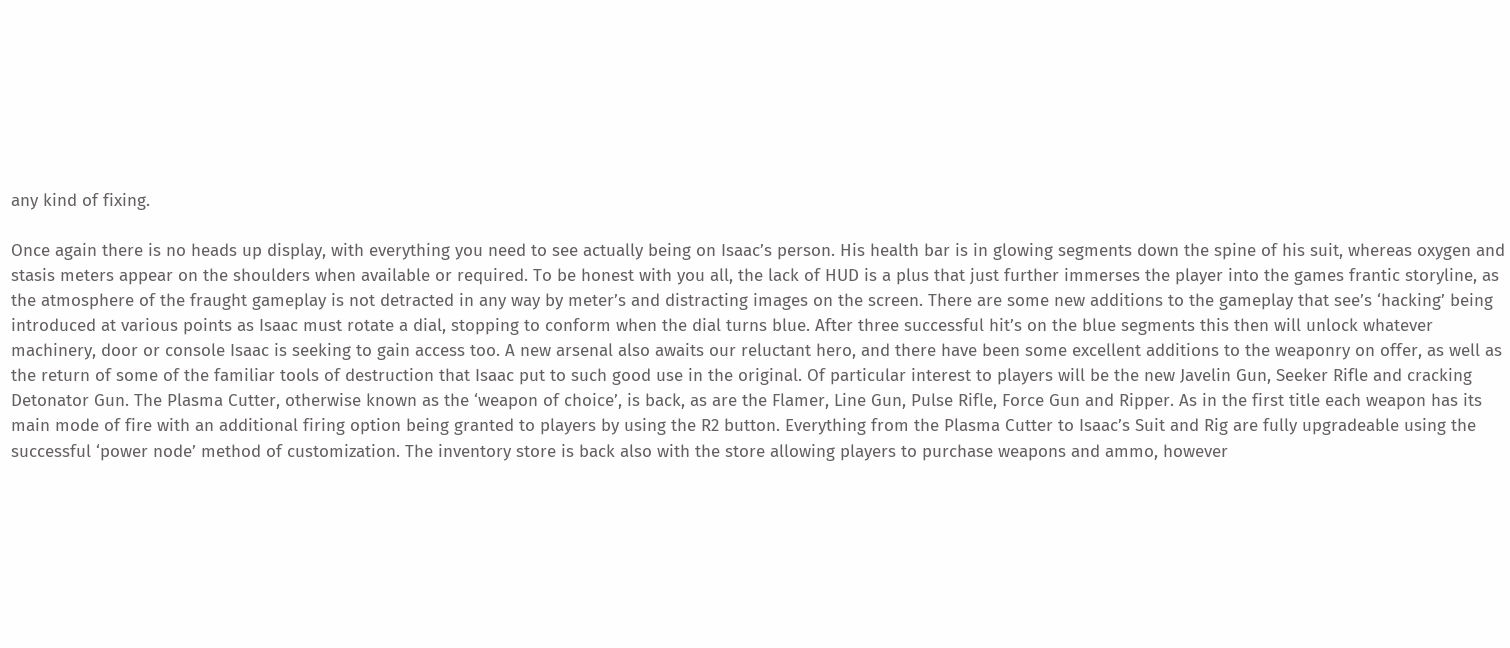any kind of fixing.

Once again there is no heads up display, with everything you need to see actually being on Isaac’s person. His health bar is in glowing segments down the spine of his suit, whereas oxygen and stasis meters appear on the shoulders when available or required. To be honest with you all, the lack of HUD is a plus that just further immerses the player into the games frantic storyline, as the atmosphere of the fraught gameplay is not detracted in any way by meter’s and distracting images on the screen. There are some new additions to the gameplay that see’s ‘hacking’ being introduced at various points as Isaac must rotate a dial, stopping to conform when the dial turns blue. After three successful hit’s on the blue segments this then will unlock whatever machinery, door or console Isaac is seeking to gain access too. A new arsenal also awaits our reluctant hero, and there have been some excellent additions to the weaponry on offer, as well as the return of some of the familiar tools of destruction that Isaac put to such good use in the original. Of particular interest to players will be the new Javelin Gun, Seeker Rifle and cracking Detonator Gun. The Plasma Cutter, otherwise known as the ‘weapon of choice’, is back, as are the Flamer, Line Gun, Pulse Rifle, Force Gun and Ripper. As in the first title each weapon has its main mode of fire with an additional firing option being granted to players by using the R2 button. Everything from the Plasma Cutter to Isaac’s Suit and Rig are fully upgradeable using the successful ‘power node’ method of customization. The inventory store is back also with the store allowing players to purchase weapons and ammo, however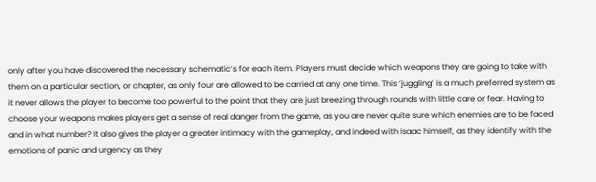only after you have discovered the necessary schematic’s for each item. Players must decide which weapons they are going to take with them on a particular section, or chapter, as only four are allowed to be carried at any one time. This ‘juggling’ is a much preferred system as it never allows the player to become too powerful to the point that they are just breezing through rounds with little care or fear. Having to choose your weapons makes players get a sense of real danger from the game, as you are never quite sure which enemies are to be faced and in what number? It also gives the player a greater intimacy with the gameplay, and indeed with Isaac himself, as they identify with the emotions of panic and urgency as they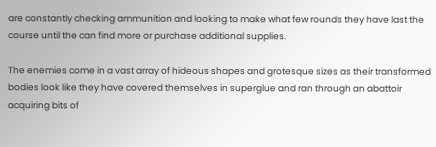are constantly checking ammunition and looking to make what few rounds they have last the course until the can find more or purchase additional supplies.

The enemies come in a vast array of hideous shapes and grotesque sizes as their transformed bodies look like they have covered themselves in superglue and ran through an abattoir acquiring bits of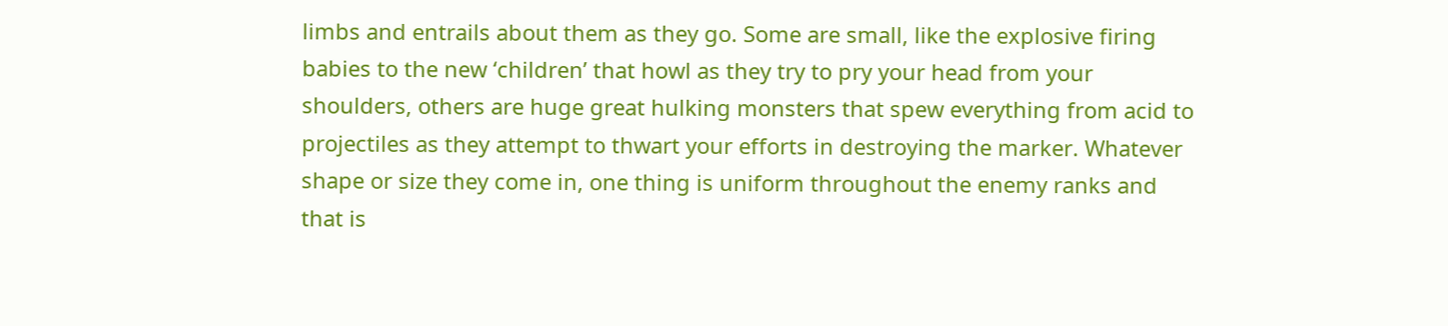limbs and entrails about them as they go. Some are small, like the explosive firing babies to the new ‘children’ that howl as they try to pry your head from your shoulders, others are huge great hulking monsters that spew everything from acid to projectiles as they attempt to thwart your efforts in destroying the marker. Whatever shape or size they come in, one thing is uniform throughout the enemy ranks and that is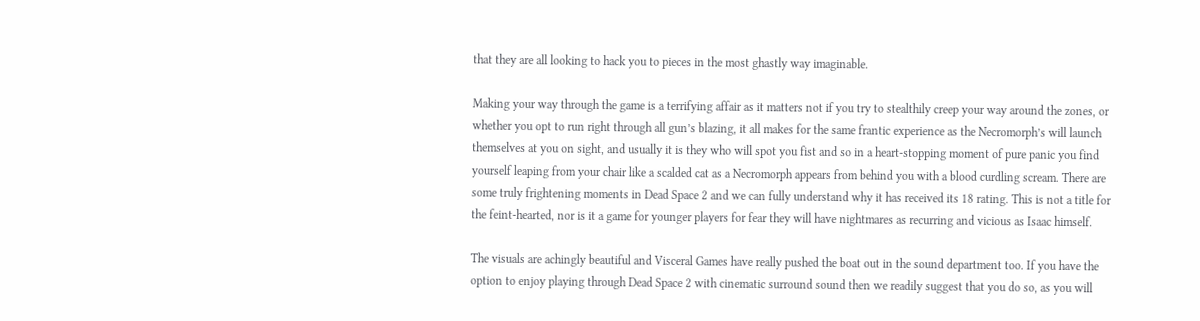that they are all looking to hack you to pieces in the most ghastly way imaginable.

Making your way through the game is a terrifying affair as it matters not if you try to stealthily creep your way around the zones, or whether you opt to run right through all gun’s blazing, it all makes for the same frantic experience as the Necromorph’s will launch themselves at you on sight, and usually it is they who will spot you fist and so in a heart-stopping moment of pure panic you find yourself leaping from your chair like a scalded cat as a Necromorph appears from behind you with a blood curdling scream. There are some truly frightening moments in Dead Space 2 and we can fully understand why it has received its 18 rating. This is not a title for the feint-hearted, nor is it a game for younger players for fear they will have nightmares as recurring and vicious as Isaac himself.

The visuals are achingly beautiful and Visceral Games have really pushed the boat out in the sound department too. If you have the option to enjoy playing through Dead Space 2 with cinematic surround sound then we readily suggest that you do so, as you will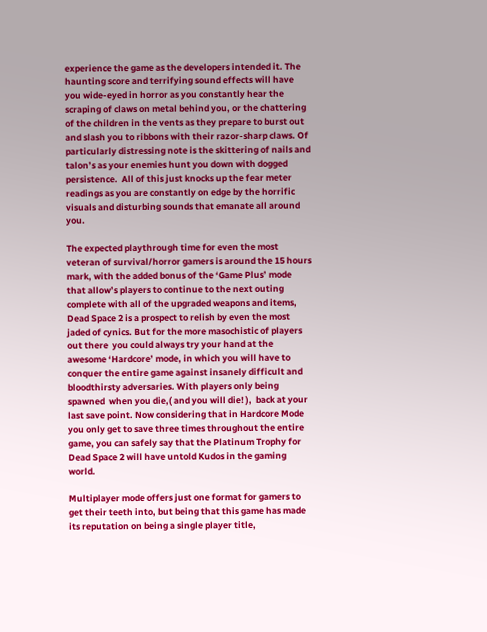experience the game as the developers intended it. The haunting score and terrifying sound effects will have you wide-eyed in horror as you constantly hear the scraping of claws on metal behind you, or the chattering of the children in the vents as they prepare to burst out and slash you to ribbons with their razor-sharp claws. Of particularly distressing note is the skittering of nails and talon’s as your enemies hunt you down with dogged persistence.  All of this just knocks up the fear meter readings as you are constantly on edge by the horrific visuals and disturbing sounds that emanate all around you.

The expected playthrough time for even the most veteran of survival/horror gamers is around the 15 hours mark, with the added bonus of the ‘Game Plus’ mode that allow’s players to continue to the next outing complete with all of the upgraded weapons and items, Dead Space 2 is a prospect to relish by even the most jaded of cynics. But for the more masochistic of players out there  you could always try your hand at the awesome ‘Hardcore’ mode, in which you will have to conquer the entire game against insanely difficult and bloodthirsty adversaries. With players only being spawned  when you die,( and you will die! ),  back at your last save point. Now considering that in Hardcore Mode you only get to save three times throughout the entire game, you can safely say that the Platinum Trophy for Dead Space 2 will have untold Kudos in the gaming world.

Multiplayer mode offers just one format for gamers to get their teeth into, but being that this game has made its reputation on being a single player title,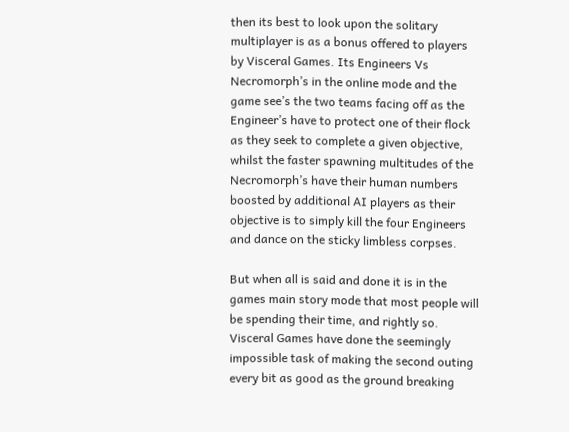then its best to look upon the solitary multiplayer is as a bonus offered to players by Visceral Games. Its Engineers Vs Necromorph’s in the online mode and the game see’s the two teams facing off as the Engineer’s have to protect one of their flock as they seek to complete a given objective, whilst the faster spawning multitudes of the Necromorph’s have their human numbers boosted by additional AI players as their objective is to simply kill the four Engineers and dance on the sticky limbless corpses.

But when all is said and done it is in the games main story mode that most people will be spending their time, and rightly so. Visceral Games have done the seemingly impossible task of making the second outing every bit as good as the ground breaking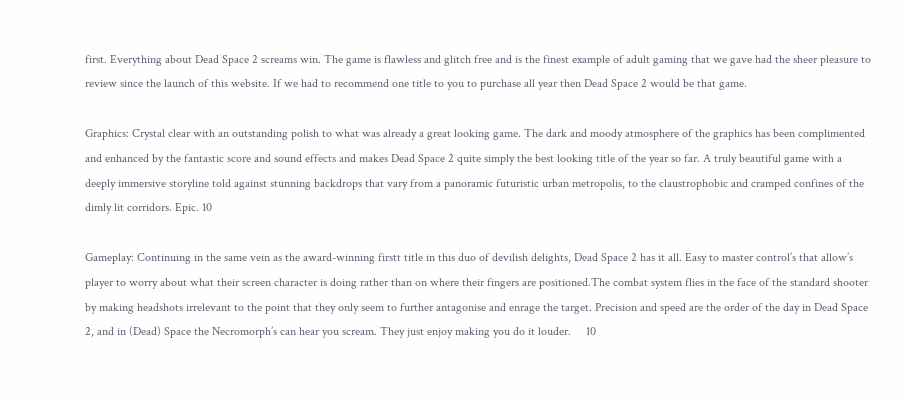first. Everything about Dead Space 2 screams win. The game is flawless and glitch free and is the finest example of adult gaming that we gave had the sheer pleasure to review since the launch of this website. If we had to recommend one title to you to purchase all year then Dead Space 2 would be that game.

Graphics: Crystal clear with an outstanding polish to what was already a great looking game. The dark and moody atmosphere of the graphics has been complimented and enhanced by the fantastic score and sound effects and makes Dead Space 2 quite simply the best looking title of the year so far. A truly beautiful game with a deeply immersive storyline told against stunning backdrops that vary from a panoramic futuristic urban metropolis, to the claustrophobic and cramped confines of the dimly lit corridors. Epic. 10

Gameplay: Continuing in the same vein as the award-winning firstt title in this duo of devilish delights, Dead Space 2 has it all. Easy to master control’s that allow’s player to worry about what their screen character is doing rather than on where their fingers are positioned.The combat system flies in the face of the standard shooter by making headshots irrelevant to the point that they only seem to further antagonise and enrage the target. Precision and speed are the order of the day in Dead Space 2, and in (Dead) Space the Necromorph’s can hear you scream. They just enjoy making you do it louder.     10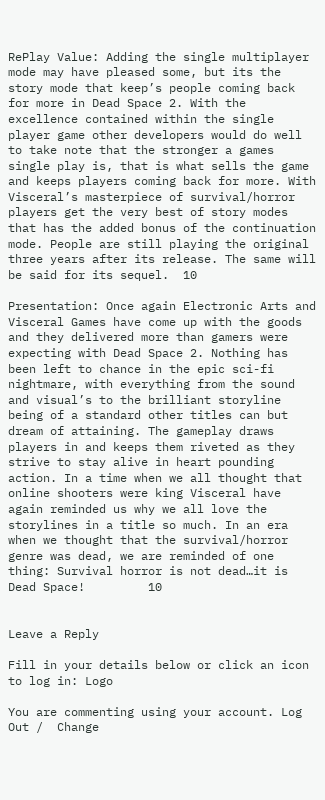RePlay Value: Adding the single multiplayer mode may have pleased some, but its the story mode that keep’s people coming back for more in Dead Space 2. With the excellence contained within the single player game other developers would do well to take note that the stronger a games single play is, that is what sells the game and keeps players coming back for more. With Visceral’s masterpiece of survival/horror players get the very best of story modes that has the added bonus of the continuation mode. People are still playing the original three years after its release. The same will be said for its sequel.  10

Presentation: Once again Electronic Arts and Visceral Games have come up with the goods and they delivered more than gamers were expecting with Dead Space 2. Nothing has been left to chance in the epic sci-fi nightmare, with everything from the sound and visual’s to the brilliant storyline being of a standard other titles can but dream of attaining. The gameplay draws players in and keeps them riveted as they strive to stay alive in heart pounding action. In a time when we all thought that online shooters were king Visceral have again reminded us why we all love the storylines in a title so much. In an era when we thought that the survival/horror genre was dead, we are reminded of one thing: Survival horror is not dead…it is Dead Space!         10


Leave a Reply

Fill in your details below or click an icon to log in: Logo

You are commenting using your account. Log Out /  Change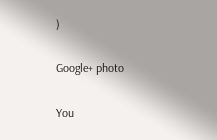)

Google+ photo

You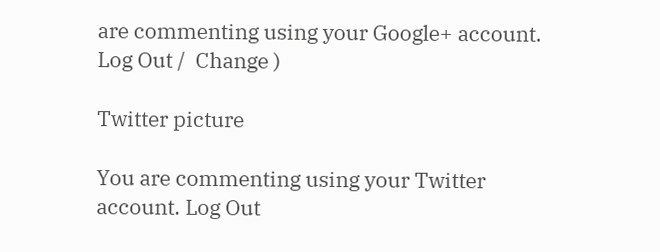are commenting using your Google+ account. Log Out /  Change )

Twitter picture

You are commenting using your Twitter account. Log Out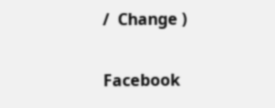/  Change )

Facebook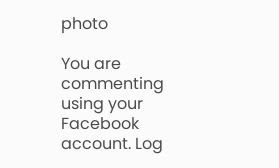photo

You are commenting using your Facebook account. Log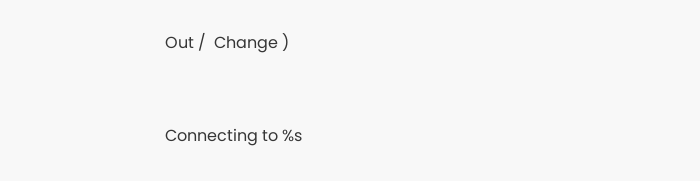Out /  Change )


Connecting to %s